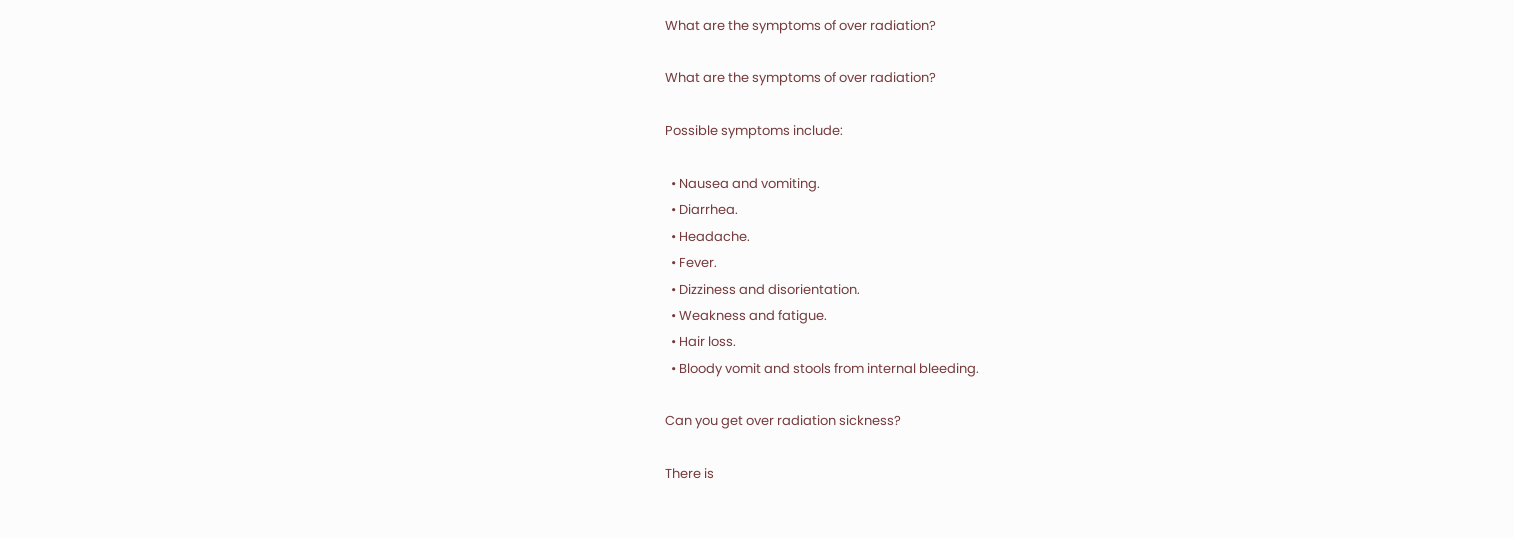What are the symptoms of over radiation?

What are the symptoms of over radiation?

Possible symptoms include:

  • Nausea and vomiting.
  • Diarrhea.
  • Headache.
  • Fever.
  • Dizziness and disorientation.
  • Weakness and fatigue.
  • Hair loss.
  • Bloody vomit and stools from internal bleeding.

Can you get over radiation sickness?

There is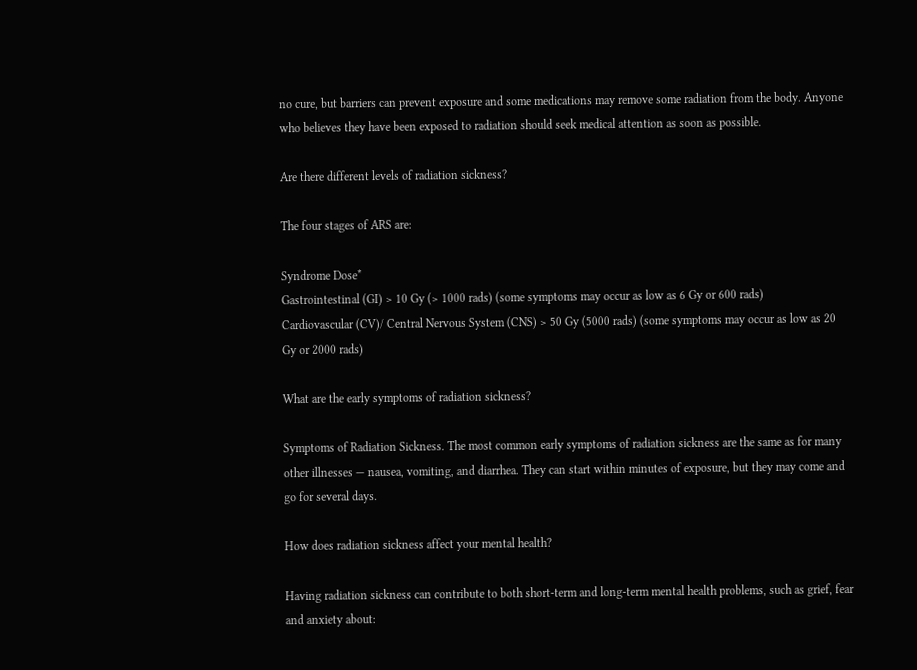no cure, but barriers can prevent exposure and some medications may remove some radiation from the body. Anyone who believes they have been exposed to radiation should seek medical attention as soon as possible.

Are there different levels of radiation sickness?

The four stages of ARS are:

Syndrome Dose*
Gastrointestinal (GI) > 10 Gy (> 1000 rads) (some symptoms may occur as low as 6 Gy or 600 rads)
Cardiovascular (CV)/ Central Nervous System (CNS) > 50 Gy (5000 rads) (some symptoms may occur as low as 20 Gy or 2000 rads)

What are the early symptoms of radiation sickness?

Symptoms of Radiation Sickness. The most common early symptoms of radiation sickness are the same as for many other illnesses — nausea, vomiting, and diarrhea. They can start within minutes of exposure, but they may come and go for several days.

How does radiation sickness affect your mental health?

Having radiation sickness can contribute to both short-term and long-term mental health problems, such as grief, fear and anxiety about: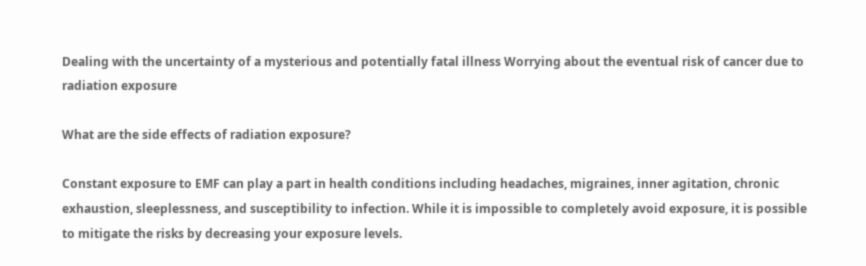Dealing with the uncertainty of a mysterious and potentially fatal illness Worrying about the eventual risk of cancer due to radiation exposure

What are the side effects of radiation exposure?

Constant exposure to EMF can play a part in health conditions including headaches, migraines, inner agitation, chronic exhaustion, sleeplessness, and susceptibility to infection. While it is impossible to completely avoid exposure, it is possible to mitigate the risks by decreasing your exposure levels.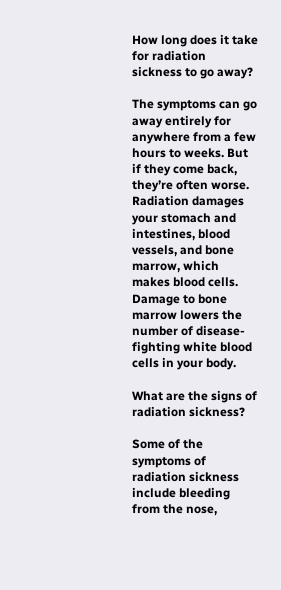How long does it take for radiation sickness to go away?

The symptoms can go away entirely for anywhere from a few hours to weeks. But if they come back, they’re often worse. Radiation damages your stomach and intestines, blood vessels, and bone marrow, which makes blood cells. Damage to bone marrow lowers the number of disease-fighting white blood cells in your body.

What are the signs of radiation sickness?

Some of the symptoms of radiation sickness include bleeding from the nose,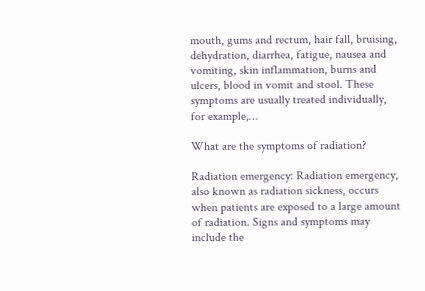mouth, gums and rectum, hair fall, bruising, dehydration, diarrhea, fatigue, nausea and vomiting, skin inflammation, burns and ulcers, blood in vomit and stool. These symptoms are usually treated individually, for example,…

What are the symptoms of radiation?

Radiation emergency: Radiation emergency, also known as radiation sickness, occurs when patients are exposed to a large amount of radiation. Signs and symptoms may include the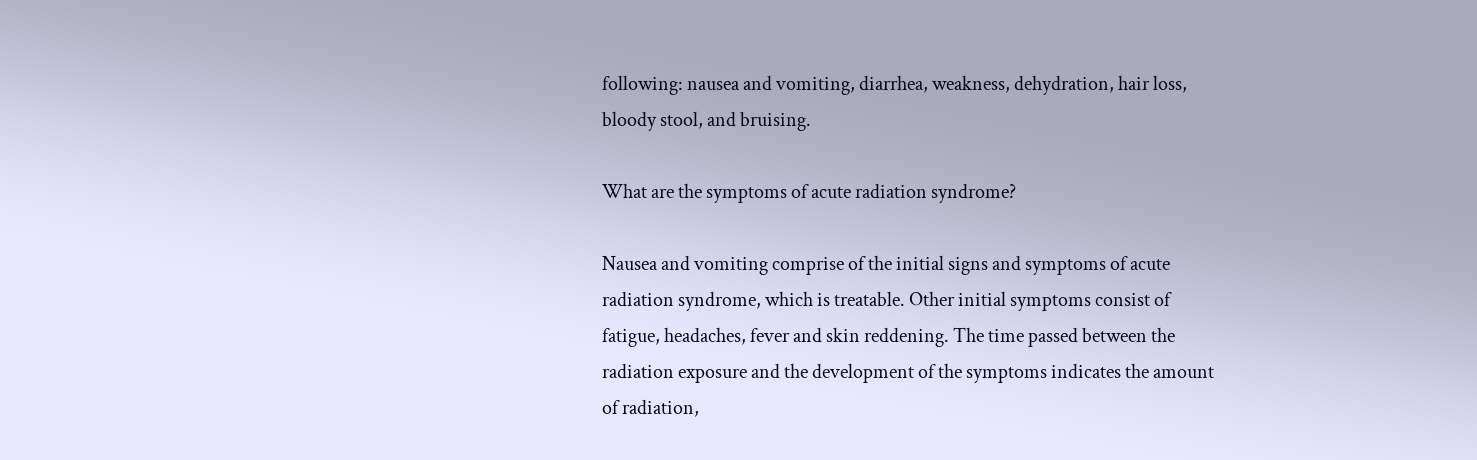following: nausea and vomiting, diarrhea, weakness, dehydration, hair loss, bloody stool, and bruising.

What are the symptoms of acute radiation syndrome?

Nausea and vomiting comprise of the initial signs and symptoms of acute radiation syndrome, which is treatable. Other initial symptoms consist of fatigue, headaches, fever and skin reddening. The time passed between the radiation exposure and the development of the symptoms indicates the amount of radiation,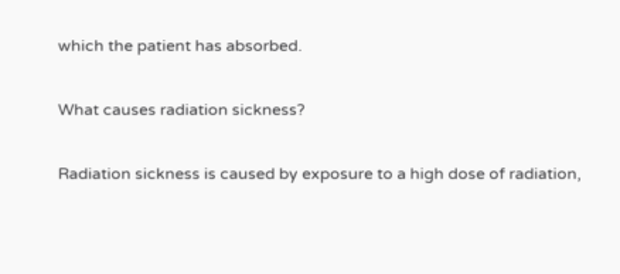which the patient has absorbed.

What causes radiation sickness?

Radiation sickness is caused by exposure to a high dose of radiation,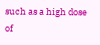such as a high dose of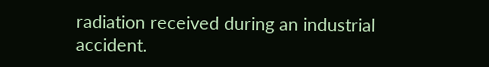radiation received during an industrial accident.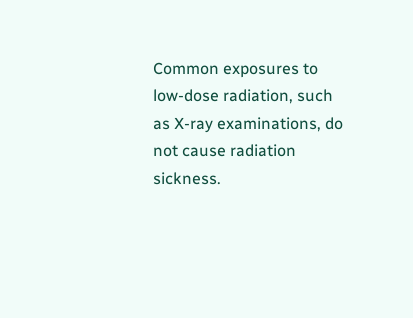Common exposures to low-dose radiation, such as X-ray examinations, do not cause radiation sickness.